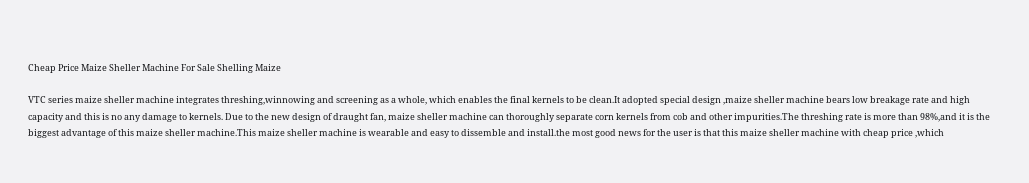Cheap Price Maize Sheller Machine For Sale Shelling Maize

VTC series maize sheller machine integrates threshing,winnowing and screening as a whole, which enables the final kernels to be clean.It adopted special design ,maize sheller machine bears low breakage rate and high capacity and this is no any damage to kernels. Due to the new design of draught fan, maize sheller machine can thoroughly separate corn kernels from cob and other impurities.The threshing rate is more than 98%,and it is the biggest advantage of this maize sheller machine.This maize sheller machine is wearable and easy to dissemble and install.the most good news for the user is that this maize sheller machine with cheap price ,which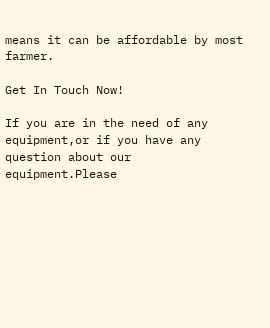means it can be affordable by most farmer.

Get In Touch Now!

If you are in the need of any equipment,or if you have any question about our equipment.Please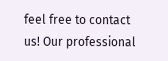feel free to contact us! Our professional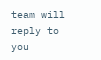team will reply to you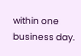within one business day.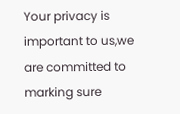Your privacy is important to us,we are committed to marking sure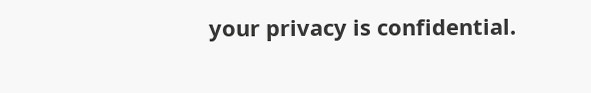your privacy is confidential.